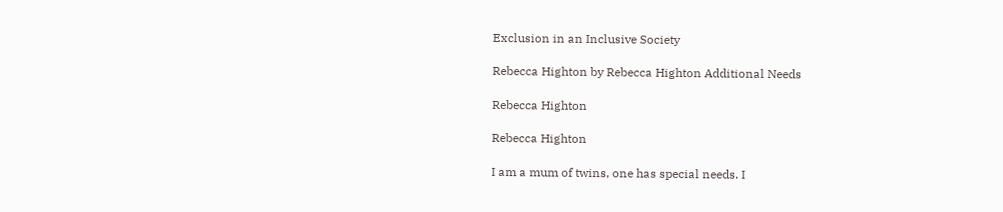Exclusion in an Inclusive Society

Rebecca Highton by Rebecca Highton Additional Needs

Rebecca Highton

Rebecca Highton

I am a mum of twins, one has special needs. I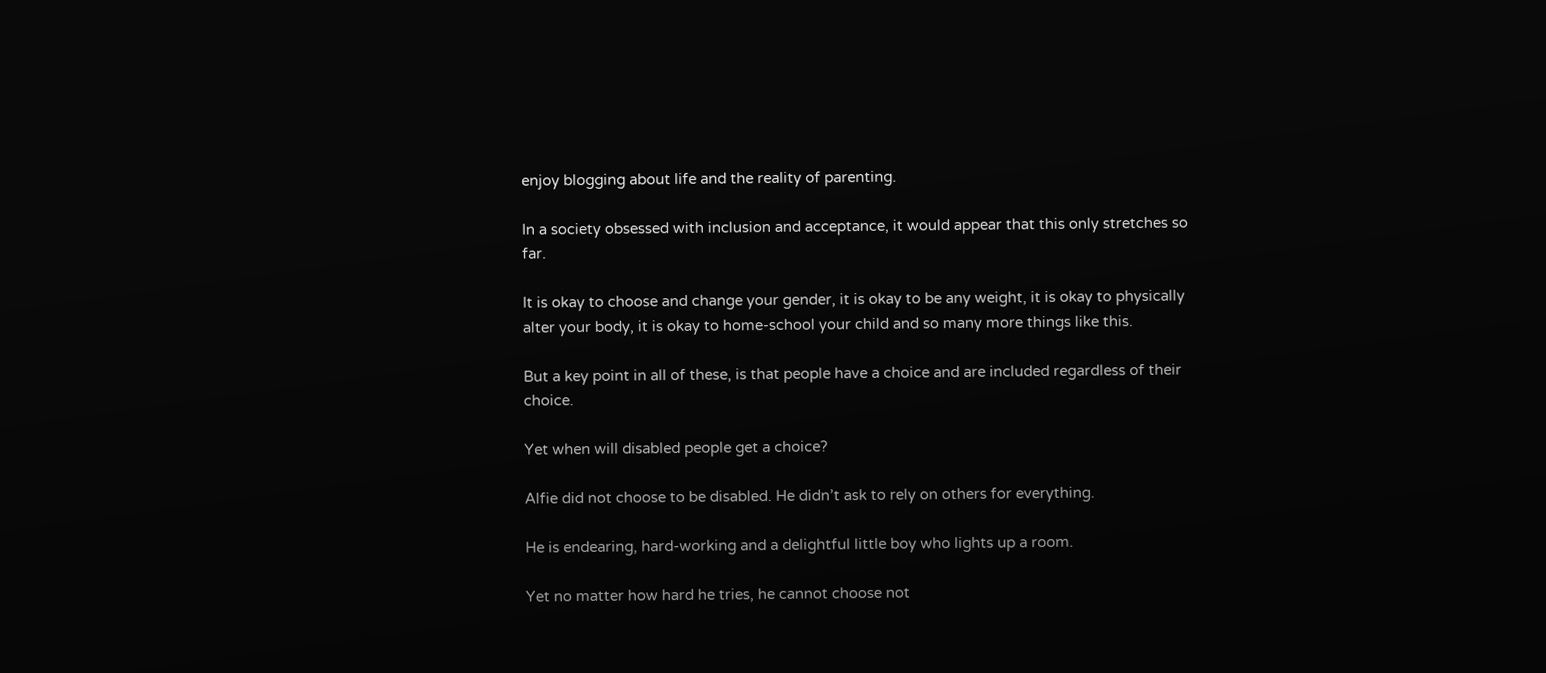enjoy blogging about life and the reality of parenting.

In a society obsessed with inclusion and acceptance, it would appear that this only stretches so far.

It is okay to choose and change your gender, it is okay to be any weight, it is okay to physically alter your body, it is okay to home-school your child and so many more things like this.

But a key point in all of these, is that people have a choice and are included regardless of their choice.

Yet when will disabled people get a choice?

Alfie did not choose to be disabled. He didn’t ask to rely on others for everything.

He is endearing, hard-working and a delightful little boy who lights up a room.

Yet no matter how hard he tries, he cannot choose not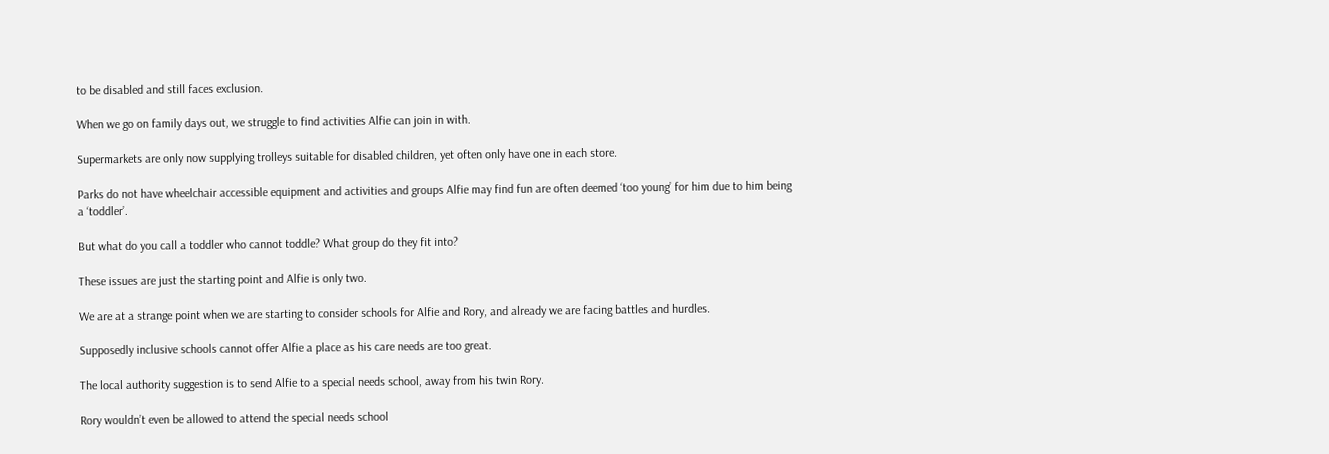to be disabled and still faces exclusion.

When we go on family days out, we struggle to find activities Alfie can join in with.

Supermarkets are only now supplying trolleys suitable for disabled children, yet often only have one in each store.

Parks do not have wheelchair accessible equipment and activities and groups Alfie may find fun are often deemed ‘too young’ for him due to him being a ‘toddler’.

But what do you call a toddler who cannot toddle? What group do they fit into?

These issues are just the starting point and Alfie is only two.

We are at a strange point when we are starting to consider schools for Alfie and Rory, and already we are facing battles and hurdles.

Supposedly inclusive schools cannot offer Alfie a place as his care needs are too great.

The local authority suggestion is to send Alfie to a special needs school, away from his twin Rory.

Rory wouldn’t even be allowed to attend the special needs school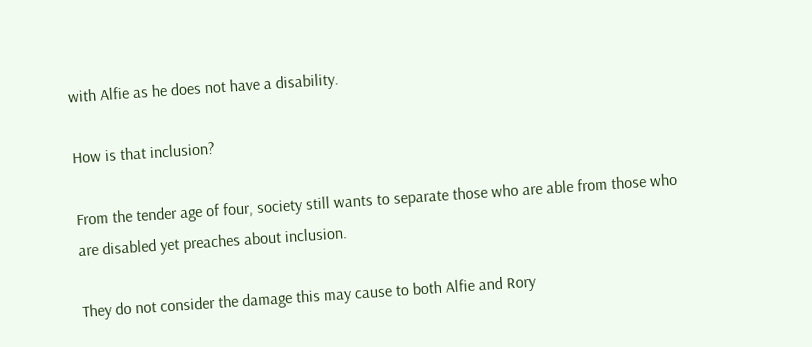with Alfie as he does not have a disability.

How is that inclusion?

From the tender age of four, society still wants to separate those who are able from those who are disabled yet preaches about inclusion.

They do not consider the damage this may cause to both Alfie and Rory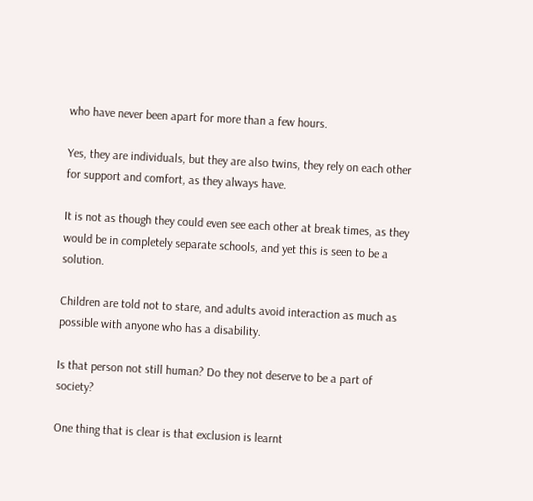who have never been apart for more than a few hours.

Yes, they are individuals, but they are also twins, they rely on each other for support and comfort, as they always have.

It is not as though they could even see each other at break times, as they would be in completely separate schools, and yet this is seen to be a solution.

Children are told not to stare, and adults avoid interaction as much as possible with anyone who has a disability.

Is that person not still human? Do they not deserve to be a part of society?

One thing that is clear is that exclusion is learnt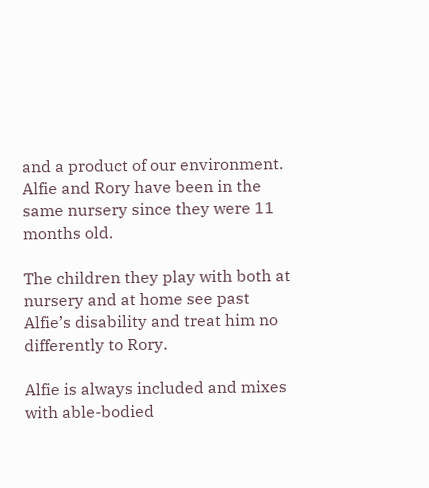and a product of our environment. Alfie and Rory have been in the same nursery since they were 11 months old.

The children they play with both at nursery and at home see past Alfie’s disability and treat him no differently to Rory.

Alfie is always included and mixes with able-bodied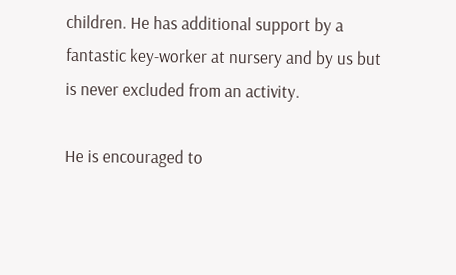children. He has additional support by a fantastic key-worker at nursery and by us but is never excluded from an activity.

He is encouraged to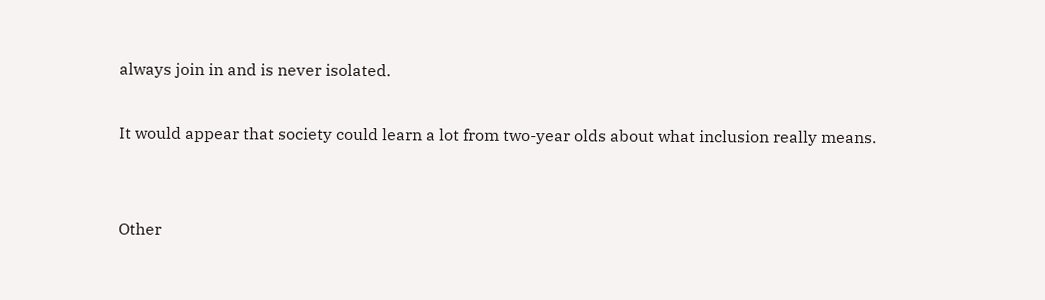always join in and is never isolated.

It would appear that society could learn a lot from two-year olds about what inclusion really means.


Other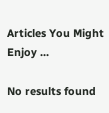Articles You Might Enjoy ...

No results found